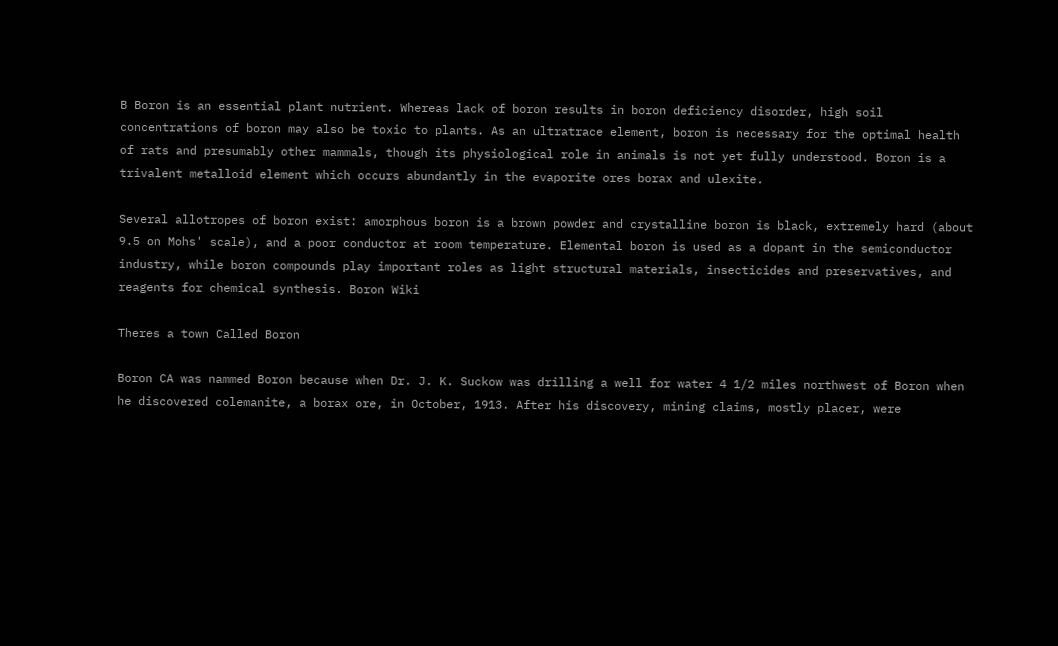B Boron is an essential plant nutrient. Whereas lack of boron results in boron deficiency disorder, high soil concentrations of boron may also be toxic to plants. As an ultratrace element, boron is necessary for the optimal health of rats and presumably other mammals, though its physiological role in animals is not yet fully understood. Boron is a trivalent metalloid element which occurs abundantly in the evaporite ores borax and ulexite.

Several allotropes of boron exist: amorphous boron is a brown powder and crystalline boron is black, extremely hard (about 9.5 on Mohs' scale), and a poor conductor at room temperature. Elemental boron is used as a dopant in the semiconductor industry, while boron compounds play important roles as light structural materials, insecticides and preservatives, and reagents for chemical synthesis. Boron Wiki

Theres a town Called Boron

Boron CA was nammed Boron because when Dr. J. K. Suckow was drilling a well for water 4 1/2 miles northwest of Boron when he discovered colemanite, a borax ore, in October, 1913. After his discovery, mining claims, mostly placer, were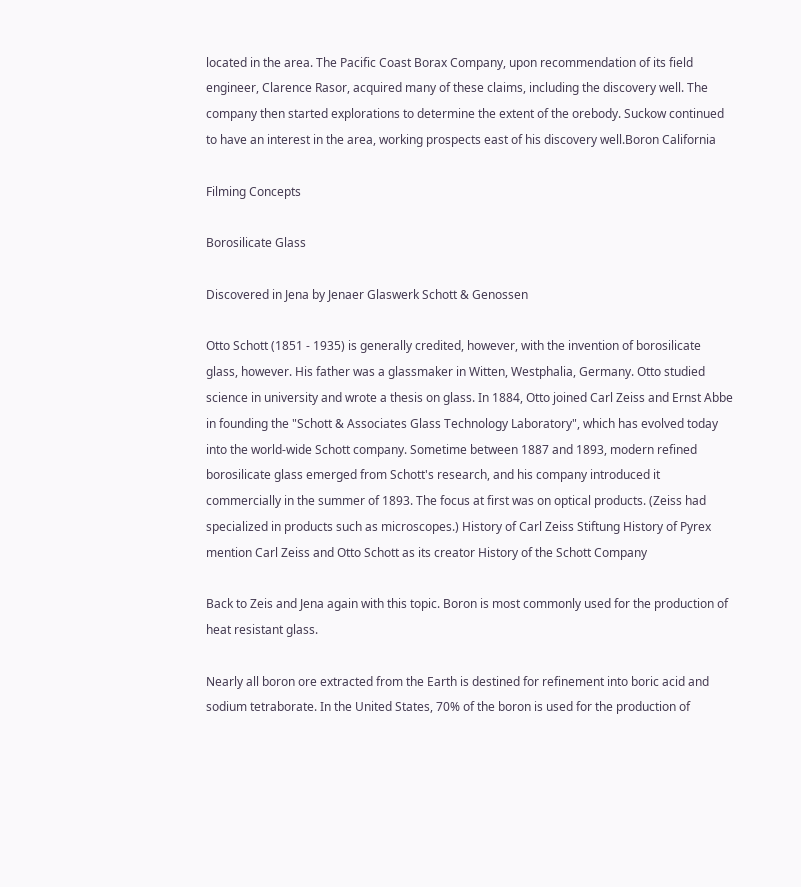located in the area. The Pacific Coast Borax Company, upon recommendation of its field engineer, Clarence Rasor, acquired many of these claims, including the discovery well. The company then started explorations to determine the extent of the orebody. Suckow continued to have an interest in the area, working prospects east of his discovery well.Boron California

Filming Concepts

Borosilicate Glass

Discovered in Jena by Jenaer Glaswerk Schott & Genossen

Otto Schott (1851 - 1935) is generally credited, however, with the invention of borosilicate glass, however. His father was a glassmaker in Witten, Westphalia, Germany. Otto studied science in university and wrote a thesis on glass. In 1884, Otto joined Carl Zeiss and Ernst Abbe in founding the "Schott & Associates Glass Technology Laboratory", which has evolved today into the world-wide Schott company. Sometime between 1887 and 1893, modern refined borosilicate glass emerged from Schott's research, and his company introduced it commercially in the summer of 1893. The focus at first was on optical products. (Zeiss had specialized in products such as microscopes.) History of Carl Zeiss Stiftung History of Pyrex mention Carl Zeiss and Otto Schott as its creator History of the Schott Company

Back to Zeis and Jena again with this topic. Boron is most commonly used for the production of heat resistant glass.

Nearly all boron ore extracted from the Earth is destined for refinement into boric acid and sodium tetraborate. In the United States, 70% of the boron is used for the production of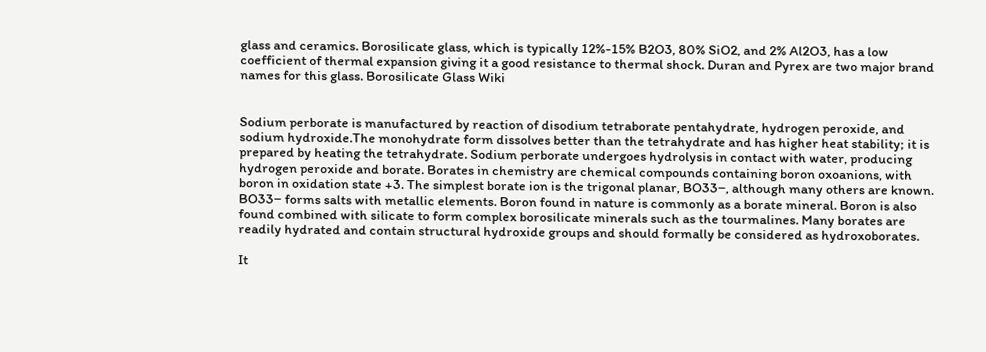glass and ceramics. Borosilicate glass, which is typically 12%-15% B2O3, 80% SiO2, and 2% Al2O3, has a low coefficient of thermal expansion giving it a good resistance to thermal shock. Duran and Pyrex are two major brand names for this glass. Borosilicate Glass Wiki


Sodium perborate is manufactured by reaction of disodium tetraborate pentahydrate, hydrogen peroxide, and sodium hydroxide.The monohydrate form dissolves better than the tetrahydrate and has higher heat stability; it is prepared by heating the tetrahydrate. Sodium perborate undergoes hydrolysis in contact with water, producing hydrogen peroxide and borate. Borates in chemistry are chemical compounds containing boron oxoanions, with boron in oxidation state +3. The simplest borate ion is the trigonal planar, BO33−, although many others are known. BO33− forms salts with metallic elements. Boron found in nature is commonly as a borate mineral. Boron is also found combined with silicate to form complex borosilicate minerals such as the tourmalines. Many borates are readily hydrated and contain structural hydroxide groups and should formally be considered as hydroxoborates.

It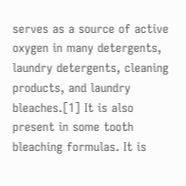serves as a source of active oxygen in many detergents, laundry detergents, cleaning products, and laundry bleaches.[1] It is also present in some tooth bleaching formulas. It is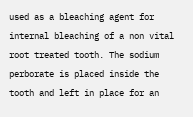used as a bleaching agent for internal bleaching of a non vital root treated tooth. The sodium perborate is placed inside the tooth and left in place for an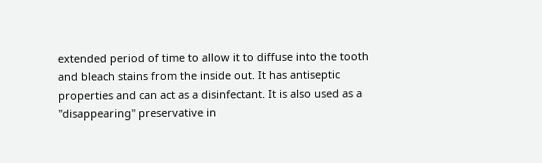extended period of time to allow it to diffuse into the tooth and bleach stains from the inside out. It has antiseptic properties and can act as a disinfectant. It is also used as a "disappearing" preservative in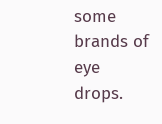some brands of eye drops.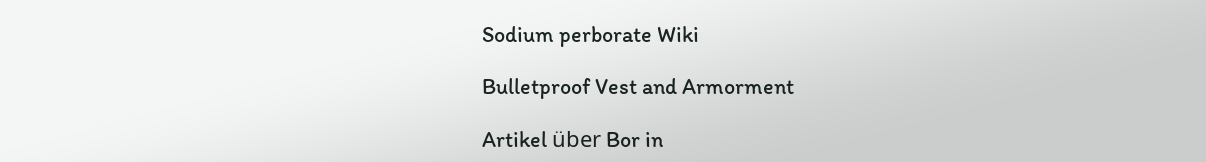Sodium perborate Wiki

Bulletproof Vest and Armorment

Artikel über Bor in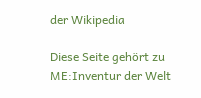der Wikipedia

Diese Seite gehört zu ME:Inventur der Welt